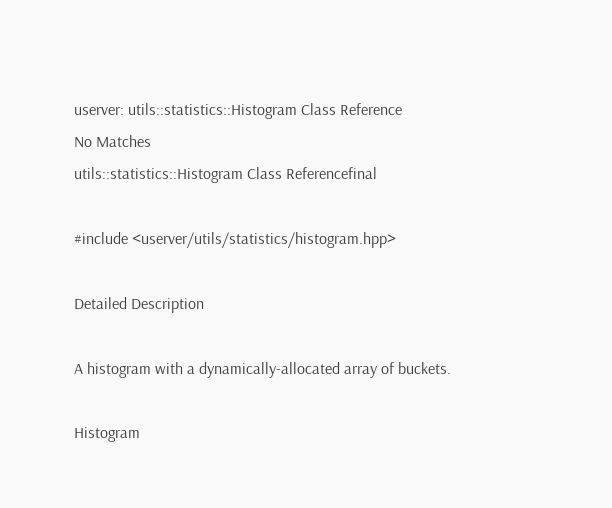userver: utils::statistics::Histogram Class Reference
No Matches
utils::statistics::Histogram Class Referencefinal

#include <userver/utils/statistics/histogram.hpp>

Detailed Description

A histogram with a dynamically-allocated array of buckets.

Histogram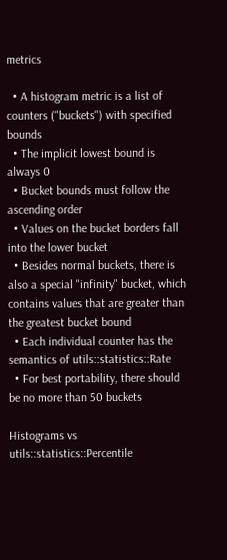metrics

  • A histogram metric is a list of counters ("buckets") with specified bounds
  • The implicit lowest bound is always 0
  • Bucket bounds must follow the ascending order
  • Values on the bucket borders fall into the lower bucket
  • Besides normal buckets, there is also a special "infinity" bucket, which contains values that are greater than the greatest bucket bound
  • Each individual counter has the semantics of utils::statistics::Rate
  • For best portability, there should be no more than 50 buckets

Histograms vs utils::statistics::Percentile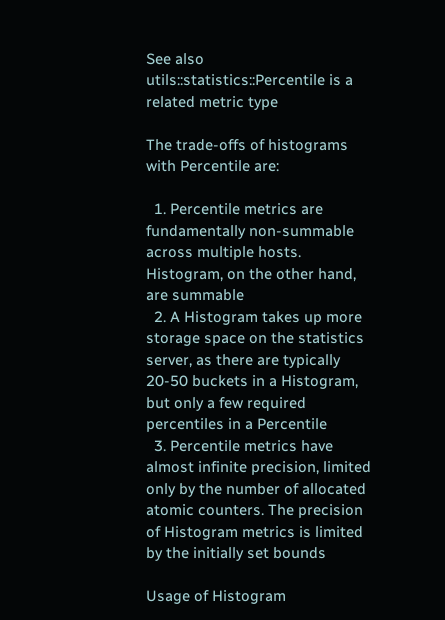See also
utils::statistics::Percentile is a related metric type

The trade-offs of histograms with Percentile are:

  1. Percentile metrics are fundamentally non-summable across multiple hosts. Histogram, on the other hand, are summable
  2. A Histogram takes up more storage space on the statistics server, as there are typically 20-50 buckets in a Histogram, but only a few required percentiles in a Percentile
  3. Percentile metrics have almost infinite precision, limited only by the number of allocated atomic counters. The precision of Histogram metrics is limited by the initially set bounds

Usage of Histogram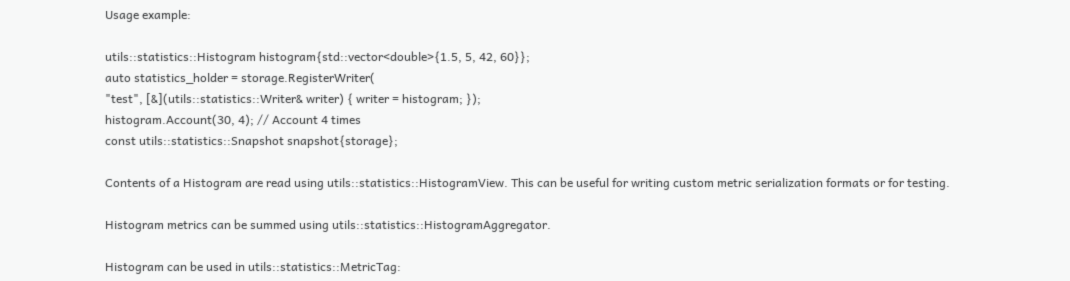Usage example:

utils::statistics::Histogram histogram{std::vector<double>{1.5, 5, 42, 60}};
auto statistics_holder = storage.RegisterWriter(
"test", [&](utils::statistics::Writer& writer) { writer = histogram; });
histogram.Account(30, 4); // Account 4 times
const utils::statistics::Snapshot snapshot{storage};

Contents of a Histogram are read using utils::statistics::HistogramView. This can be useful for writing custom metric serialization formats or for testing.

Histogram metrics can be summed using utils::statistics::HistogramAggregator.

Histogram can be used in utils::statistics::MetricTag: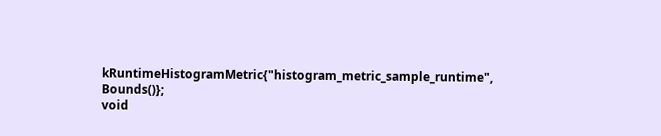kRuntimeHistogramMetric{"histogram_metric_sample_runtime", Bounds()};
void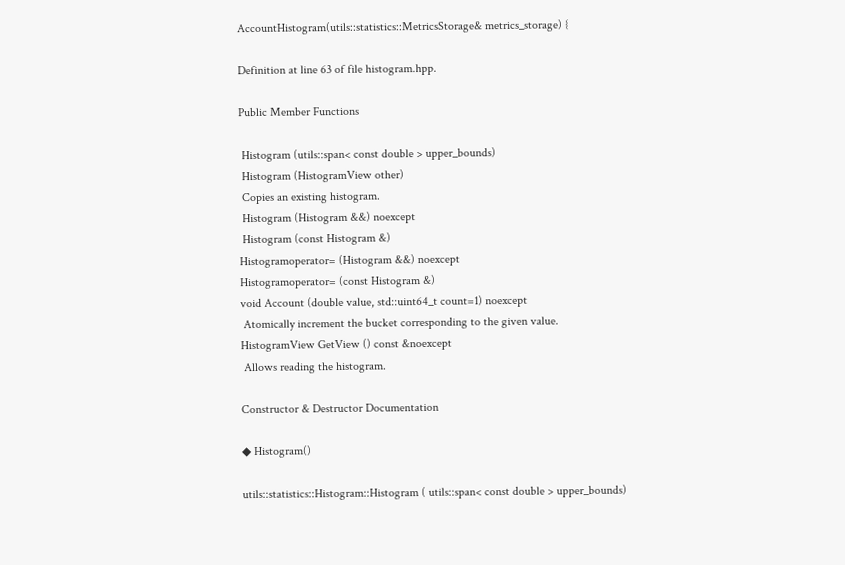AccountHistogram(utils::statistics::MetricsStorage& metrics_storage) {

Definition at line 63 of file histogram.hpp.

Public Member Functions

 Histogram (utils::span< const double > upper_bounds)
 Histogram (HistogramView other)
 Copies an existing histogram.
 Histogram (Histogram &&) noexcept
 Histogram (const Histogram &)
Histogramoperator= (Histogram &&) noexcept
Histogramoperator= (const Histogram &)
void Account (double value, std::uint64_t count=1) noexcept
 Atomically increment the bucket corresponding to the given value.
HistogramView GetView () const &noexcept
 Allows reading the histogram.

Constructor & Destructor Documentation

◆ Histogram()

utils::statistics::Histogram::Histogram ( utils::span< const double > upper_bounds)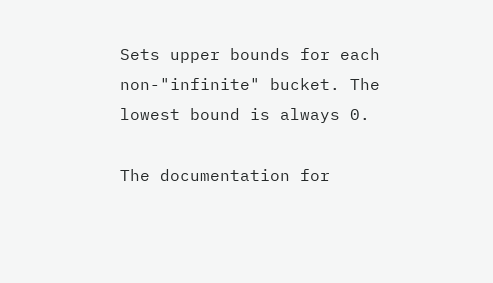Sets upper bounds for each non-"infinite" bucket. The lowest bound is always 0.

The documentation for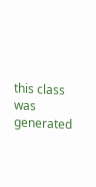this class was generated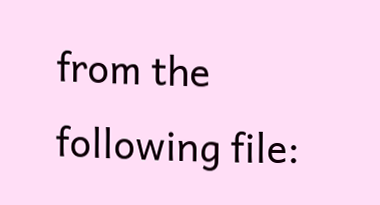from the following file: